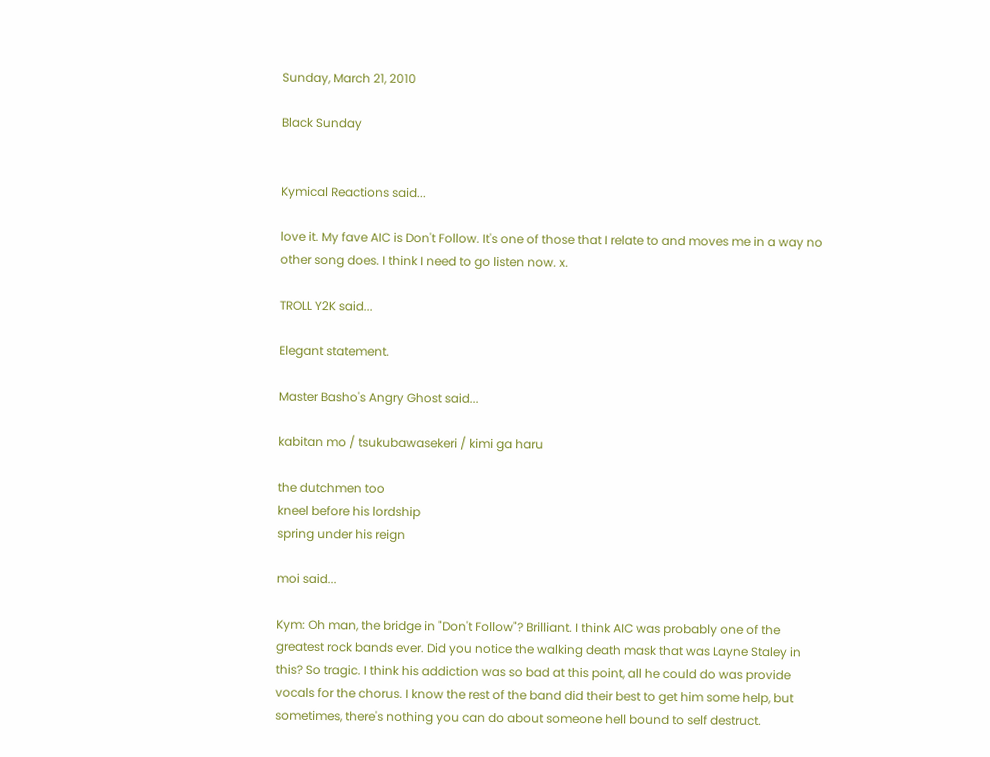Sunday, March 21, 2010

Black Sunday


Kymical Reactions said...

love it. My fave AIC is Don't Follow. It's one of those that I relate to and moves me in a way no other song does. I think I need to go listen now. x.

TROLL Y2K said...

Elegant statement.

Master Basho's Angry Ghost said...

kabitan mo / tsukubawasekeri / kimi ga haru

the dutchmen too
kneel before his lordship
spring under his reign

moi said...

Kym: Oh man, the bridge in "Don't Follow"? Brilliant. I think AIC was probably one of the greatest rock bands ever. Did you notice the walking death mask that was Layne Staley in this? So tragic. I think his addiction was so bad at this point, all he could do was provide vocals for the chorus. I know the rest of the band did their best to get him some help, but sometimes, there's nothing you can do about someone hell bound to self destruct.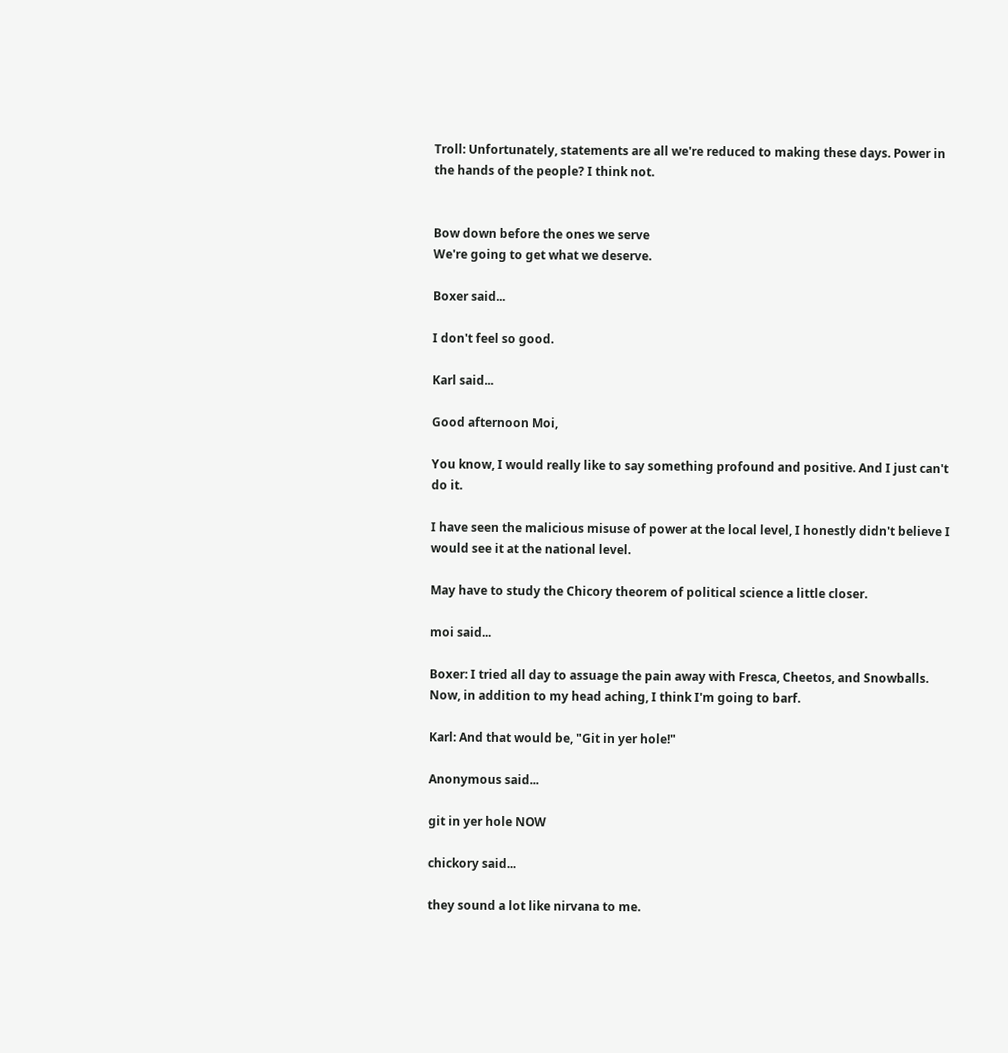Troll: Unfortunately, statements are all we're reduced to making these days. Power in the hands of the people? I think not.


Bow down before the ones we serve
We're going to get what we deserve.

Boxer said...

I don't feel so good.

Karl said...

Good afternoon Moi,

You know, I would really like to say something profound and positive. And I just can't do it.

I have seen the malicious misuse of power at the local level, I honestly didn't believe I would see it at the national level.

May have to study the Chicory theorem of political science a little closer.

moi said...

Boxer: I tried all day to assuage the pain away with Fresca, Cheetos, and Snowballs. Now, in addition to my head aching, I think I'm going to barf.

Karl: And that would be, "Git in yer hole!"

Anonymous said...

git in yer hole NOW

chickory said...

they sound a lot like nirvana to me.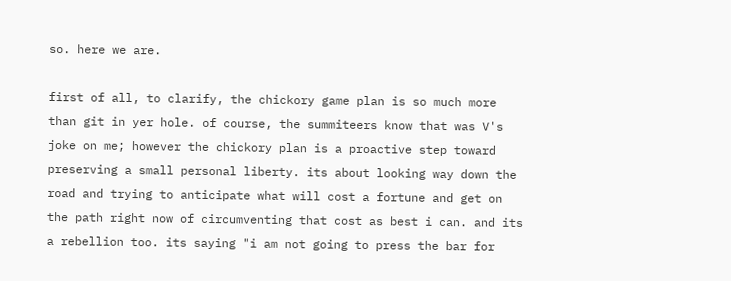so. here we are.

first of all, to clarify, the chickory game plan is so much more than git in yer hole. of course, the summiteers know that was V's joke on me; however the chickory plan is a proactive step toward preserving a small personal liberty. its about looking way down the road and trying to anticipate what will cost a fortune and get on the path right now of circumventing that cost as best i can. and its a rebellion too. its saying "i am not going to press the bar for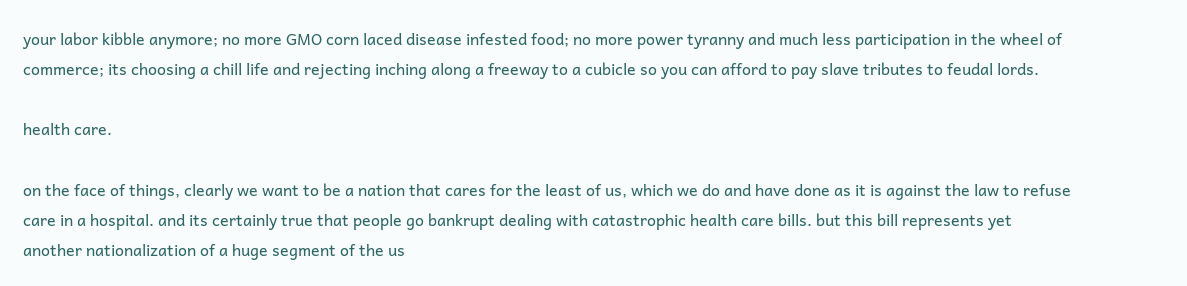your labor kibble anymore; no more GMO corn laced disease infested food; no more power tyranny and much less participation in the wheel of commerce; its choosing a chill life and rejecting inching along a freeway to a cubicle so you can afford to pay slave tributes to feudal lords.

health care.

on the face of things, clearly we want to be a nation that cares for the least of us, which we do and have done as it is against the law to refuse care in a hospital. and its certainly true that people go bankrupt dealing with catastrophic health care bills. but this bill represents yet another nationalization of a huge segment of the us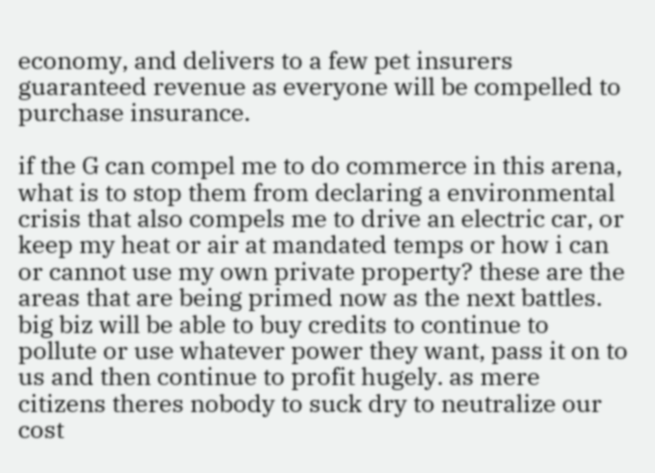economy, and delivers to a few pet insurers guaranteed revenue as everyone will be compelled to purchase insurance.

if the G can compel me to do commerce in this arena, what is to stop them from declaring a environmental crisis that also compels me to drive an electric car, or keep my heat or air at mandated temps or how i can or cannot use my own private property? these are the areas that are being primed now as the next battles. big biz will be able to buy credits to continue to pollute or use whatever power they want, pass it on to us and then continue to profit hugely. as mere citizens theres nobody to suck dry to neutralize our cost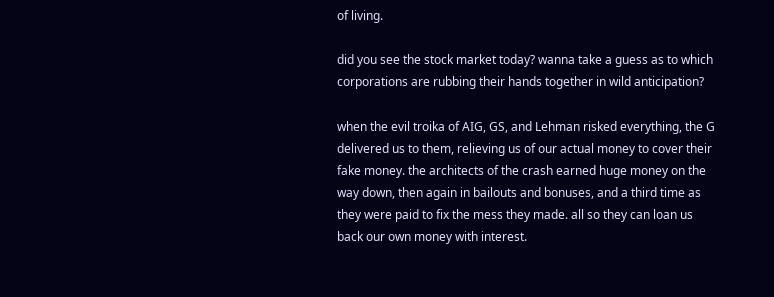of living.

did you see the stock market today? wanna take a guess as to which corporations are rubbing their hands together in wild anticipation?

when the evil troika of AIG, GS, and Lehman risked everything, the G delivered us to them, relieving us of our actual money to cover their fake money. the architects of the crash earned huge money on the way down, then again in bailouts and bonuses, and a third time as they were paid to fix the mess they made. all so they can loan us back our own money with interest.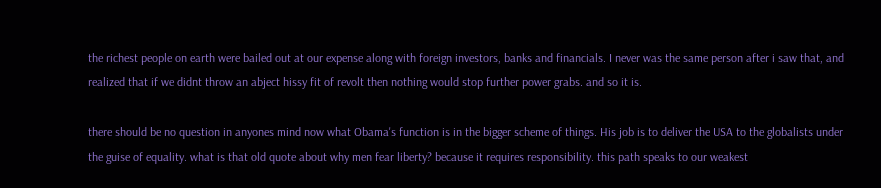the richest people on earth were bailed out at our expense along with foreign investors, banks and financials. I never was the same person after i saw that, and realized that if we didnt throw an abject hissy fit of revolt then nothing would stop further power grabs. and so it is.

there should be no question in anyones mind now what Obama's function is in the bigger scheme of things. His job is to deliver the USA to the globalists under the guise of equality. what is that old quote about why men fear liberty? because it requires responsibility. this path speaks to our weakest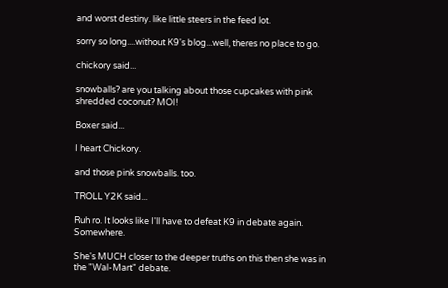and worst destiny. like little steers in the feed lot.

sorry so long....without K9's blog...well, theres no place to go.

chickory said...

snowballs? are you talking about those cupcakes with pink shredded coconut? MOI!

Boxer said...

I heart Chickory.

and those pink snowballs. too.

TROLL Y2K said...

Ruh ro. It looks like I'll have to defeat K9 in debate again. Somewhere.

She's MUCH closer to the deeper truths on this then she was in the "Wal-Mart" debate.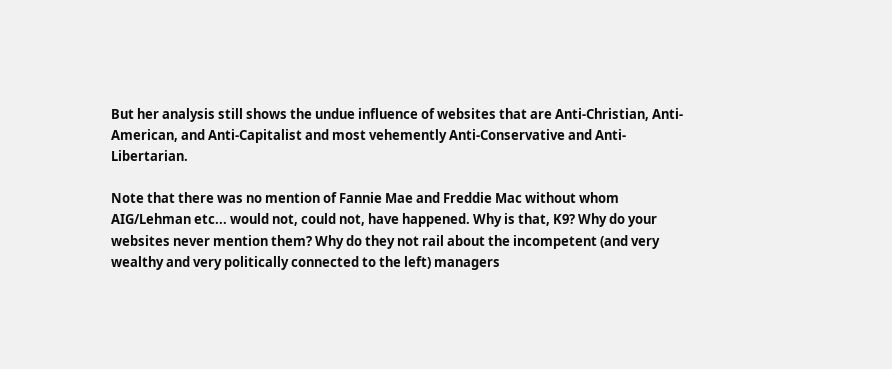But her analysis still shows the undue influence of websites that are Anti-Christian, Anti-American, and Anti-Capitalist and most vehemently Anti-Conservative and Anti-Libertarian.

Note that there was no mention of Fannie Mae and Freddie Mac without whom AIG/Lehman etc... would not, could not, have happened. Why is that, K9? Why do your websites never mention them? Why do they not rail about the incompetent (and very wealthy and very politically connected to the left) managers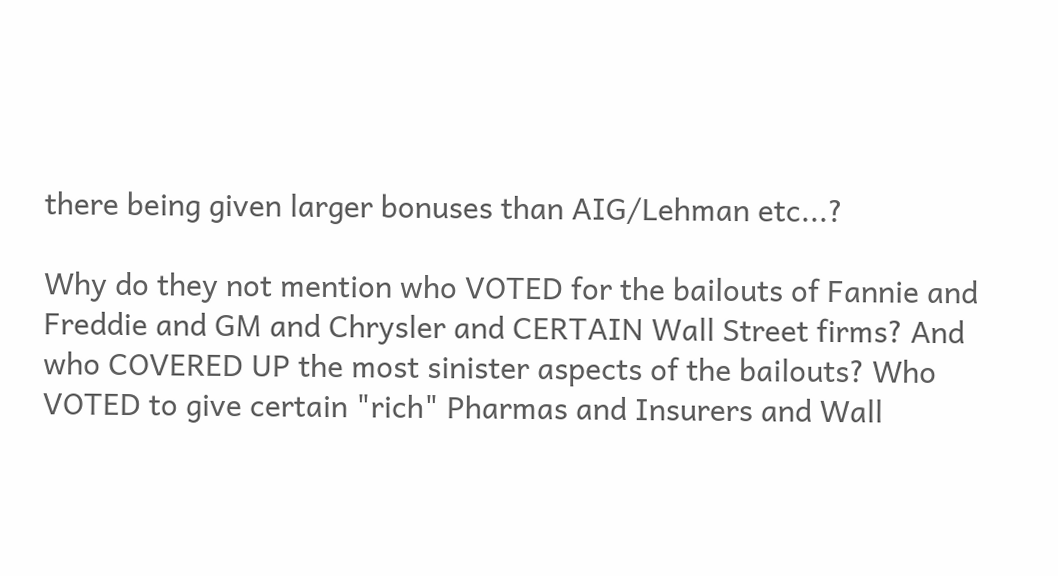there being given larger bonuses than AIG/Lehman etc...?

Why do they not mention who VOTED for the bailouts of Fannie and Freddie and GM and Chrysler and CERTAIN Wall Street firms? And who COVERED UP the most sinister aspects of the bailouts? Who VOTED to give certain "rich" Pharmas and Insurers and Wall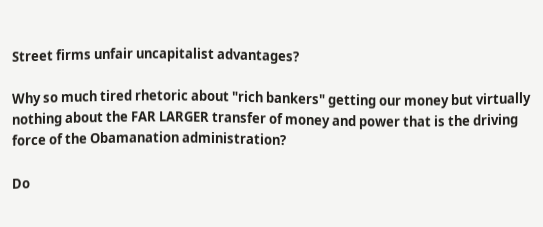Street firms unfair uncapitalist advantages?

Why so much tired rhetoric about "rich bankers" getting our money but virtually nothing about the FAR LARGER transfer of money and power that is the driving force of the Obamanation administration?

Do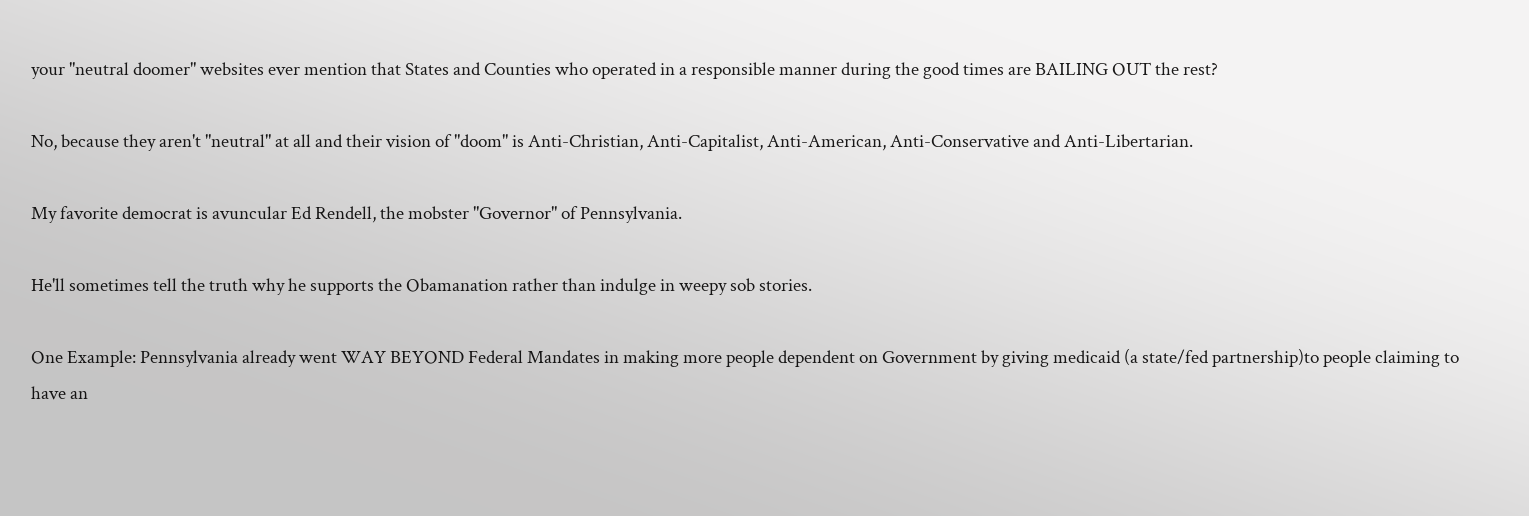your "neutral doomer" websites ever mention that States and Counties who operated in a responsible manner during the good times are BAILING OUT the rest?

No, because they aren't "neutral" at all and their vision of "doom" is Anti-Christian, Anti-Capitalist, Anti-American, Anti-Conservative and Anti-Libertarian.

My favorite democrat is avuncular Ed Rendell, the mobster "Governor" of Pennsylvania.

He'll sometimes tell the truth why he supports the Obamanation rather than indulge in weepy sob stories.

One Example: Pennsylvania already went WAY BEYOND Federal Mandates in making more people dependent on Government by giving medicaid (a state/fed partnership)to people claiming to have an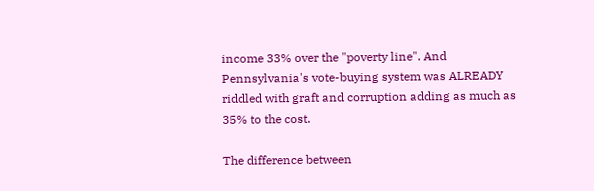income 33% over the "poverty line". And Pennsylvania's vote-buying system was ALREADY riddled with graft and corruption adding as much as 35% to the cost.

The difference between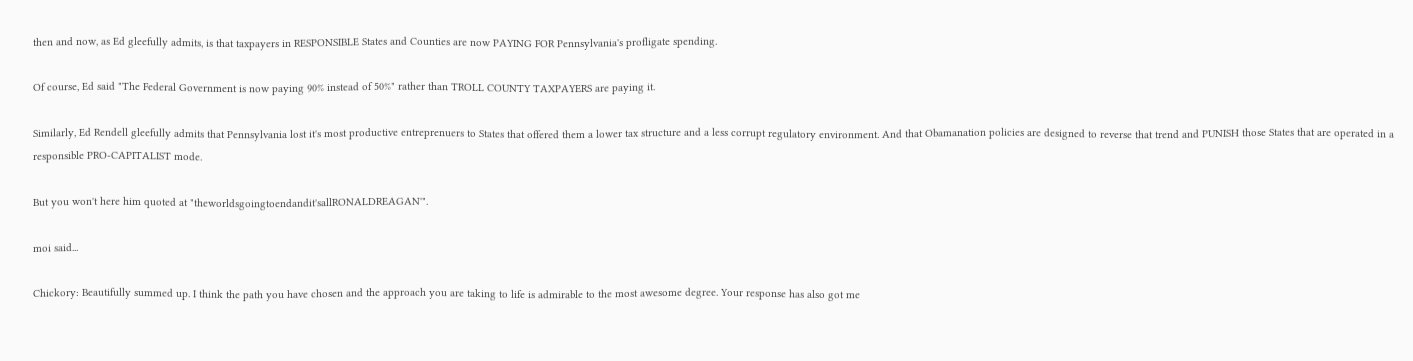then and now, as Ed gleefully admits, is that taxpayers in RESPONSIBLE States and Counties are now PAYING FOR Pennsylvania's profligate spending.

Of course, Ed said "The Federal Government is now paying 90% instead of 50%" rather than TROLL COUNTY TAXPAYERS are paying it.

Similarly, Ed Rendell gleefully admits that Pennsylvania lost it's most productive entreprenuers to States that offered them a lower tax structure and a less corrupt regulatory environment. And that Obamanation policies are designed to reverse that trend and PUNISH those States that are operated in a responsible PRO-CAPITALIST mode.

But you won't here him quoted at "theworldsgoingtoendandit'sallRONALDREAGAN'".

moi said...

Chickory: Beautifully summed up. I think the path you have chosen and the approach you are taking to life is admirable to the most awesome degree. Your response has also got me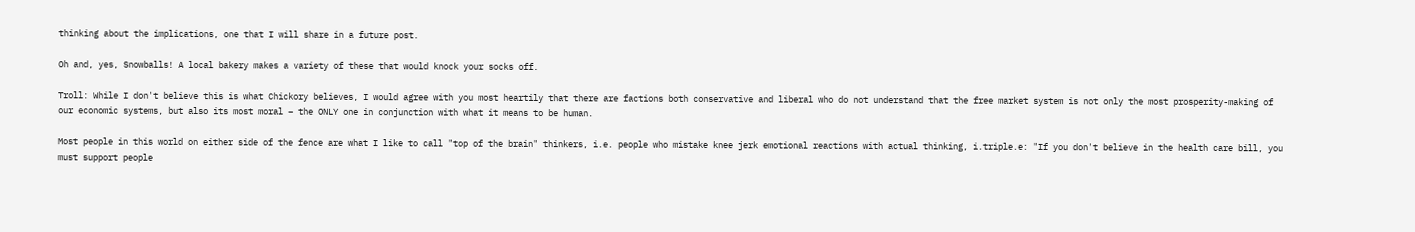thinking about the implications, one that I will share in a future post.

Oh and, yes, Snowballs! A local bakery makes a variety of these that would knock your socks off.

Troll: While I don't believe this is what Chickory believes, I would agree with you most heartily that there are factions both conservative and liberal who do not understand that the free market system is not only the most prosperity-making of our economic systems, but also its most moral – the ONLY one in conjunction with what it means to be human.

Most people in this world on either side of the fence are what I like to call "top of the brain" thinkers, i.e. people who mistake knee jerk emotional reactions with actual thinking, i.triple.e: "If you don't believe in the health care bill, you must support people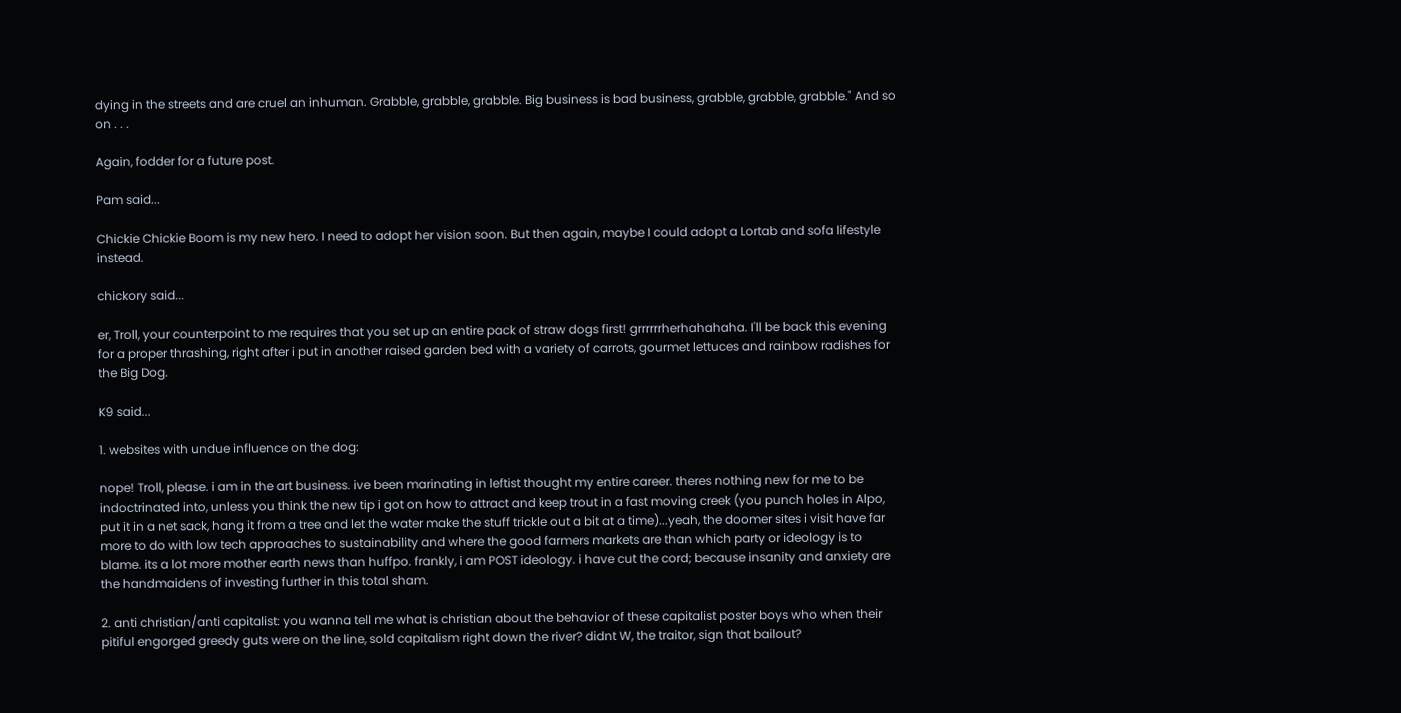dying in the streets and are cruel an inhuman. Grabble, grabble, grabble. Big business is bad business, grabble, grabble, grabble." And so on . . .

Again, fodder for a future post.

Pam said...

Chickie Chickie Boom is my new hero. I need to adopt her vision soon. But then again, maybe I could adopt a Lortab and sofa lifestyle instead.

chickory said...

er, Troll, your counterpoint to me requires that you set up an entire pack of straw dogs first! grrrrrrherhahahaha. I'll be back this evening for a proper thrashing, right after i put in another raised garden bed with a variety of carrots, gourmet lettuces and rainbow radishes for the Big Dog.

K9 said...

1. websites with undue influence on the dog:

nope! Troll, please. i am in the art business. ive been marinating in leftist thought my entire career. theres nothing new for me to be indoctrinated into, unless you think the new tip i got on how to attract and keep trout in a fast moving creek (you punch holes in Alpo, put it in a net sack, hang it from a tree and let the water make the stuff trickle out a bit at a time)...yeah, the doomer sites i visit have far more to do with low tech approaches to sustainability and where the good farmers markets are than which party or ideology is to blame. its a lot more mother earth news than huffpo. frankly, i am POST ideology. i have cut the cord; because insanity and anxiety are the handmaidens of investing further in this total sham.

2. anti christian/anti capitalist: you wanna tell me what is christian about the behavior of these capitalist poster boys who when their pitiful engorged greedy guts were on the line, sold capitalism right down the river? didnt W, the traitor, sign that bailout?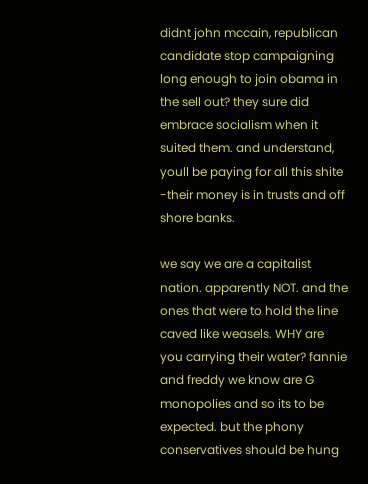didnt john mccain, republican candidate stop campaigning long enough to join obama in the sell out? they sure did embrace socialism when it suited them. and understand, youll be paying for all this shite -their money is in trusts and off shore banks.

we say we are a capitalist nation. apparently NOT. and the ones that were to hold the line caved like weasels. WHY are you carrying their water? fannie and freddy we know are G monopolies and so its to be expected. but the phony conservatives should be hung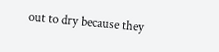out to dry because they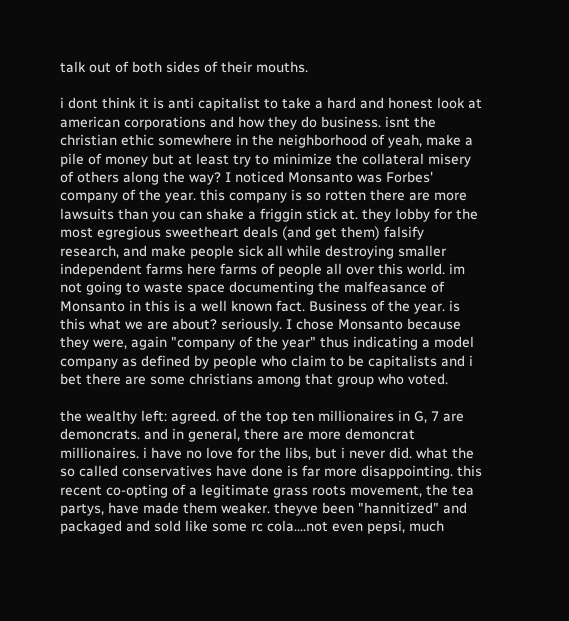talk out of both sides of their mouths.

i dont think it is anti capitalist to take a hard and honest look at american corporations and how they do business. isnt the christian ethic somewhere in the neighborhood of yeah, make a pile of money but at least try to minimize the collateral misery of others along the way? I noticed Monsanto was Forbes' company of the year. this company is so rotten there are more lawsuits than you can shake a friggin stick at. they lobby for the most egregious sweetheart deals (and get them) falsify research, and make people sick all while destroying smaller independent farms here farms of people all over this world. im not going to waste space documenting the malfeasance of Monsanto in this is a well known fact. Business of the year. is this what we are about? seriously. I chose Monsanto because they were, again "company of the year" thus indicating a model company as defined by people who claim to be capitalists and i bet there are some christians among that group who voted.

the wealthy left: agreed. of the top ten millionaires in G, 7 are demoncrats. and in general, there are more demoncrat millionaires. i have no love for the libs, but i never did. what the so called conservatives have done is far more disappointing. this recent co-opting of a legitimate grass roots movement, the tea partys, have made them weaker. theyve been "hannitized" and packaged and sold like some rc cola....not even pepsi, much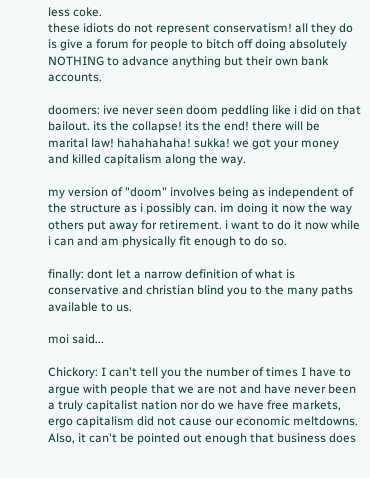less coke.
these idiots do not represent conservatism! all they do is give a forum for people to bitch off doing absolutely NOTHING to advance anything but their own bank accounts.

doomers: ive never seen doom peddling like i did on that bailout. its the collapse! its the end! there will be marital law! hahahahaha! sukka! we got your money and killed capitalism along the way.

my version of "doom" involves being as independent of the structure as i possibly can. im doing it now the way others put away for retirement. i want to do it now while i can and am physically fit enough to do so.

finally: dont let a narrow definition of what is conservative and christian blind you to the many paths available to us.

moi said...

Chickory: I can't tell you the number of times I have to argue with people that we are not and have never been a truly capitalist nation nor do we have free markets, ergo capitalism did not cause our economic meltdowns. Also, it can't be pointed out enough that business does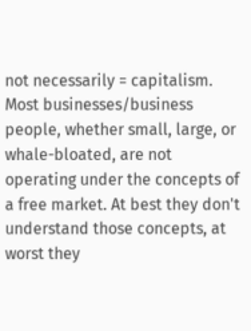not necessarily = capitalism. Most businesses/business people, whether small, large, or whale-bloated, are not operating under the concepts of a free market. At best they don't understand those concepts, at worst they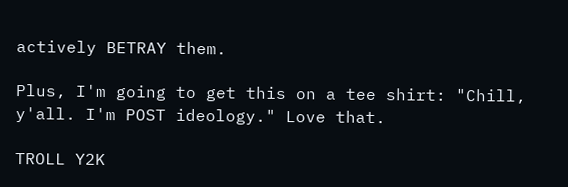actively BETRAY them.

Plus, I'm going to get this on a tee shirt: "Chill, y'all. I'm POST ideology." Love that.

TROLL Y2K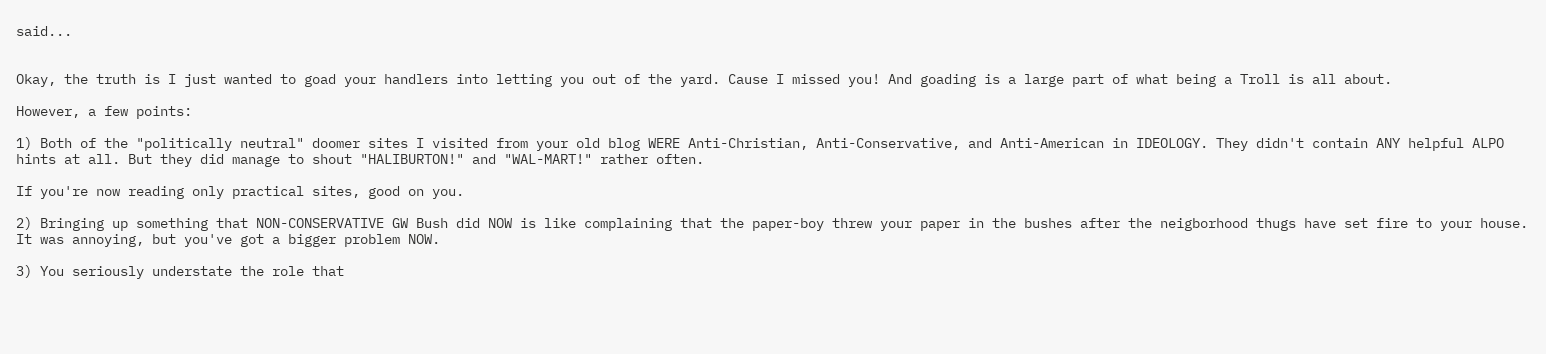said...


Okay, the truth is I just wanted to goad your handlers into letting you out of the yard. Cause I missed you! And goading is a large part of what being a Troll is all about.

However, a few points:

1) Both of the "politically neutral" doomer sites I visited from your old blog WERE Anti-Christian, Anti-Conservative, and Anti-American in IDEOLOGY. They didn't contain ANY helpful ALPO hints at all. But they did manage to shout "HALIBURTON!" and "WAL-MART!" rather often.

If you're now reading only practical sites, good on you.

2) Bringing up something that NON-CONSERVATIVE GW Bush did NOW is like complaining that the paper-boy threw your paper in the bushes after the neigborhood thugs have set fire to your house. It was annoying, but you've got a bigger problem NOW.

3) You seriously understate the role that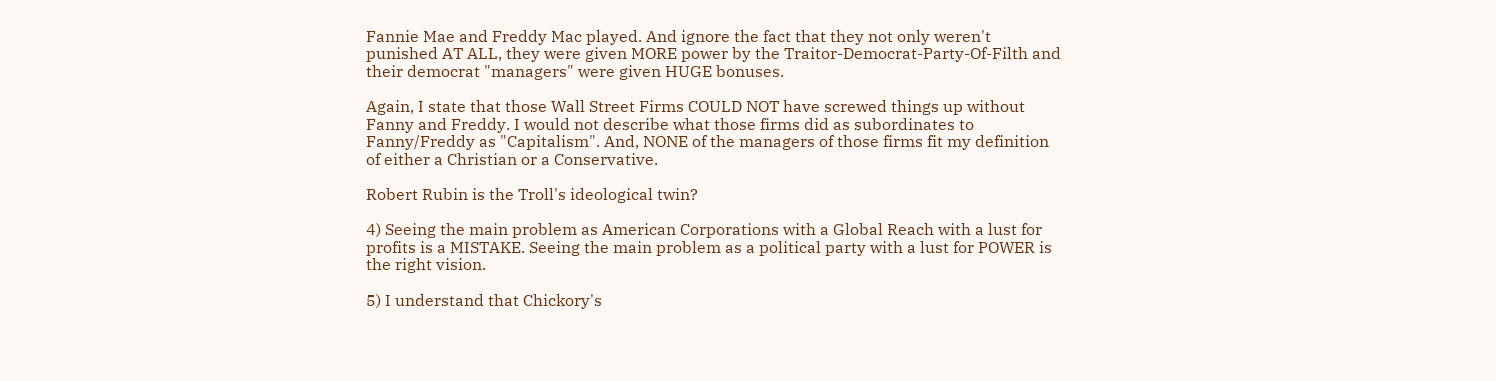Fannie Mae and Freddy Mac played. And ignore the fact that they not only weren't punished AT ALL, they were given MORE power by the Traitor-Democrat-Party-Of-Filth and their democrat "managers" were given HUGE bonuses.

Again, I state that those Wall Street Firms COULD NOT have screwed things up without Fanny and Freddy. I would not describe what those firms did as subordinates to Fanny/Freddy as "Capitalism". And, NONE of the managers of those firms fit my definition of either a Christian or a Conservative.

Robert Rubin is the Troll's ideological twin?

4) Seeing the main problem as American Corporations with a Global Reach with a lust for profits is a MISTAKE. Seeing the main problem as a political party with a lust for POWER is the right vision.

5) I understand that Chickory's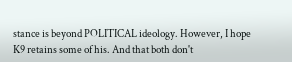stance is beyond POLITICAL ideology. However, I hope K9 retains some of his. And that both don't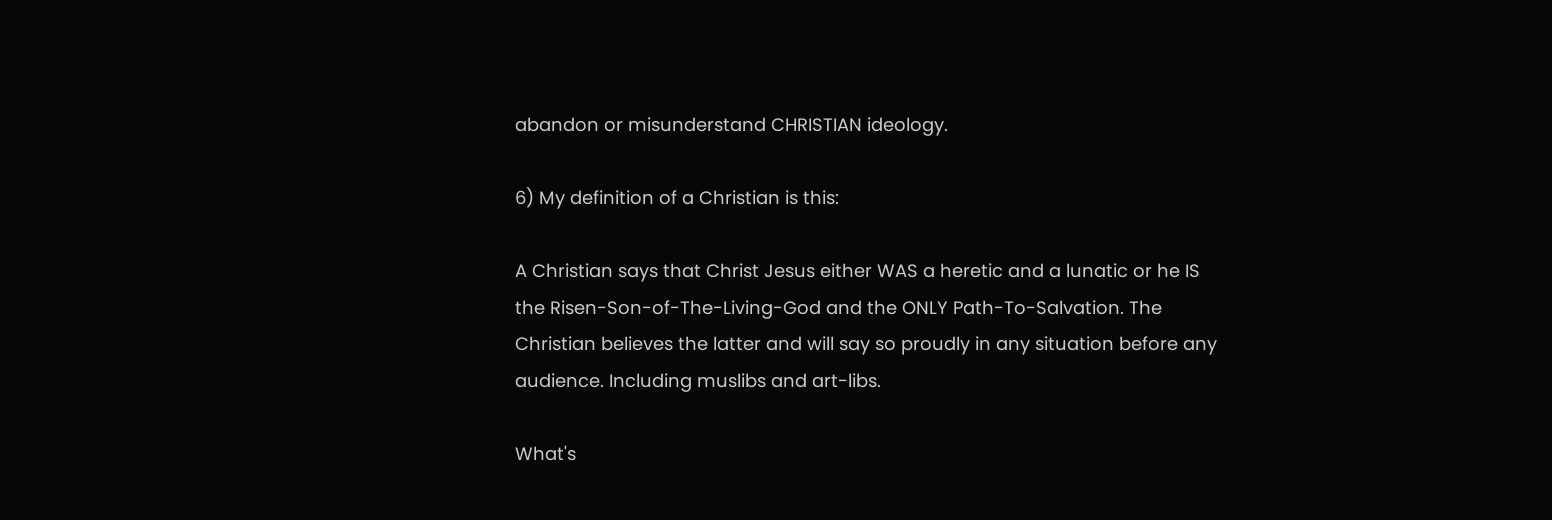abandon or misunderstand CHRISTIAN ideology.

6) My definition of a Christian is this:

A Christian says that Christ Jesus either WAS a heretic and a lunatic or he IS the Risen-Son-of-The-Living-God and the ONLY Path-To-Salvation. The Christian believes the latter and will say so proudly in any situation before any audience. Including muslibs and art-libs.

What's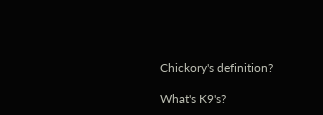Chickory's definition?

What's K9's?